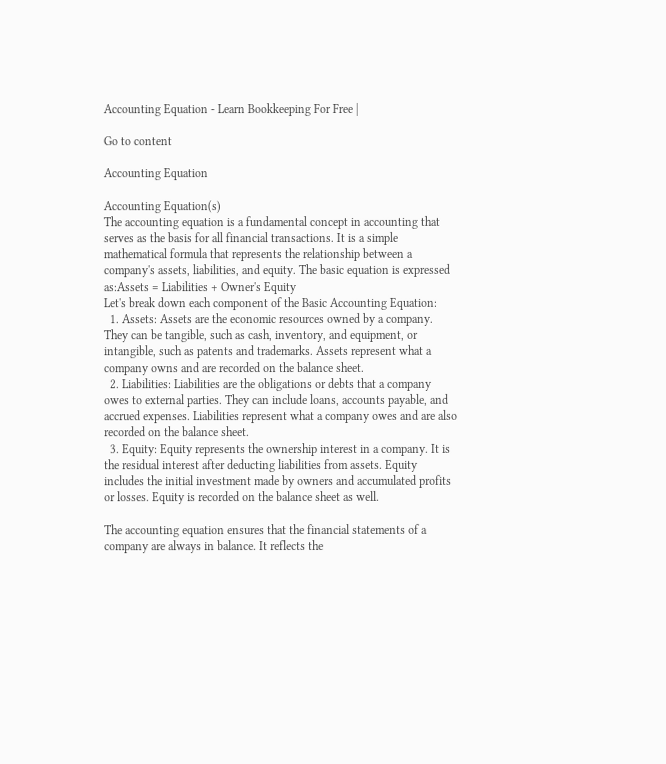Accounting Equation - Learn Bookkeeping For Free |

Go to content

Accounting Equation

Accounting Equation(s)
The accounting equation is a fundamental concept in accounting that serves as the basis for all financial transactions. It is a simple mathematical formula that represents the relationship between a company's assets, liabilities, and equity. The basic equation is expressed as:Assets = Liabilities + Owner's Equity
Let's break down each component of the Basic Accounting Equation:
  1. Assets: Assets are the economic resources owned by a company. They can be tangible, such as cash, inventory, and equipment, or intangible, such as patents and trademarks. Assets represent what a company owns and are recorded on the balance sheet.
  2. Liabilities: Liabilities are the obligations or debts that a company owes to external parties. They can include loans, accounts payable, and accrued expenses. Liabilities represent what a company owes and are also recorded on the balance sheet.
  3. Equity: Equity represents the ownership interest in a company. It is the residual interest after deducting liabilities from assets. Equity includes the initial investment made by owners and accumulated profits or losses. Equity is recorded on the balance sheet as well.

The accounting equation ensures that the financial statements of a company are always in balance. It reflects the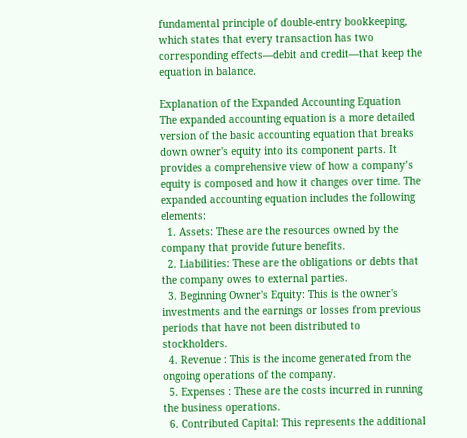fundamental principle of double-entry bookkeeping, which states that every transaction has two corresponding effects—debit and credit—that keep the equation in balance.

Explanation of the Expanded Accounting Equation
The expanded accounting equation is a more detailed version of the basic accounting equation that breaks down owner's equity into its component parts. It provides a comprehensive view of how a company’s equity is composed and how it changes over time. The expanded accounting equation includes the following elements:
  1. Assets: These are the resources owned by the company that provide future benefits.
  2. Liabilities: These are the obligations or debts that the company owes to external parties.
  3. Beginning Owner's Equity: This is the owner's investments and the earnings or losses from previous periods that have not been distributed to stockholders.
  4. Revenue : This is the income generated from the ongoing operations of the company.
  5. Expenses : These are the costs incurred in running the business operations.
  6. Contributed Capital: This represents the additional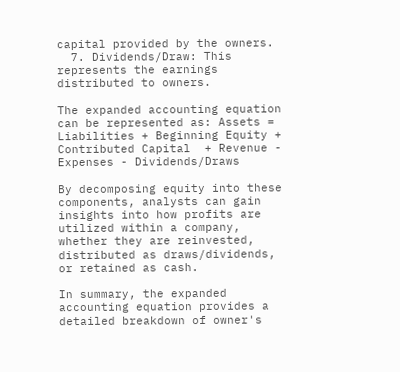capital provided by the owners.
  7. Dividends/Draw: This represents the earnings distributed to owners.

The expanded accounting equation can be represented as: Assets = Liabilities + Beginning Equity + Contributed Capital  + Revenue - Expenses - Dividends/Draws

By decomposing equity into these components, analysts can gain insights into how profits are utilized within a company, whether they are reinvested, distributed as draws/dividends, or retained as cash.

In summary, the expanded accounting equation provides a detailed breakdown of owner's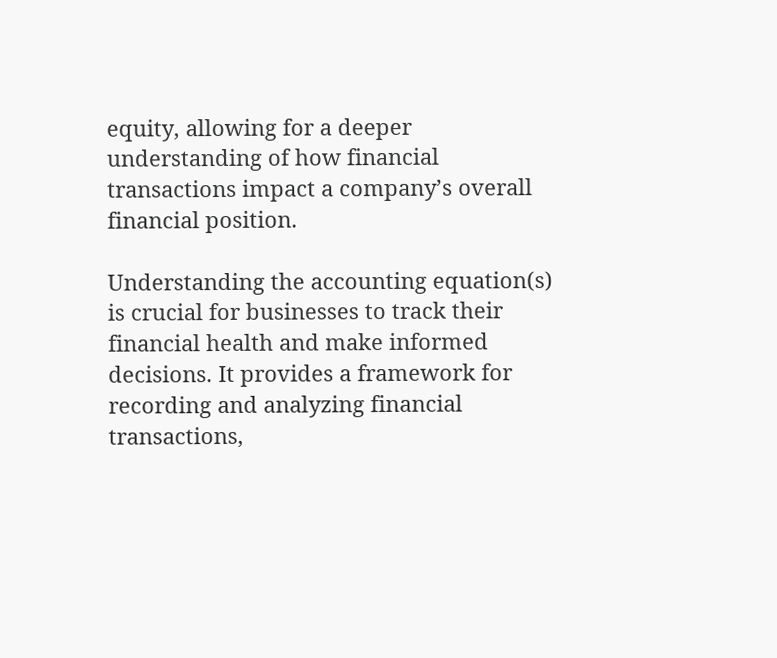equity, allowing for a deeper understanding of how financial transactions impact a company’s overall financial position.

Understanding the accounting equation(s) is crucial for businesses to track their financial health and make informed decisions. It provides a framework for recording and analyzing financial transactions,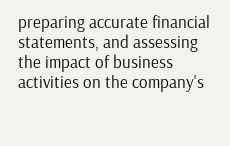preparing accurate financial statements, and assessing the impact of business activities on the company's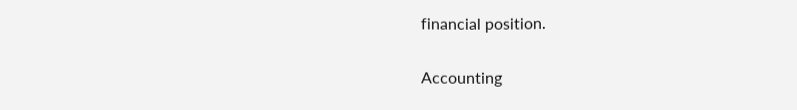financial position.

Accounting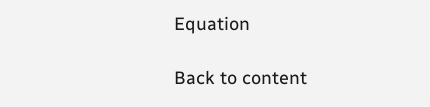Equation

Back to content